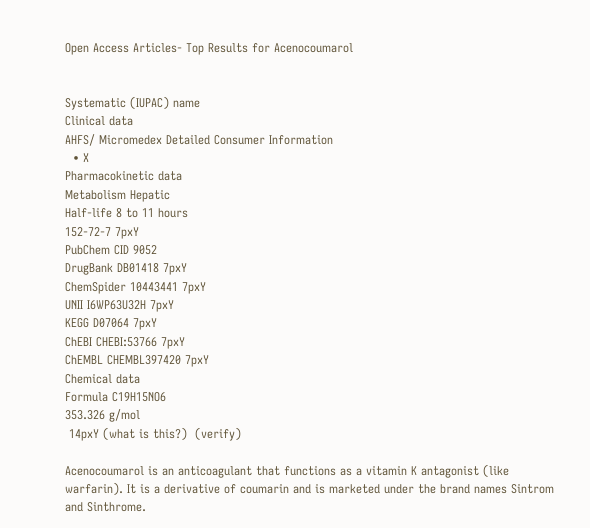Open Access Articles- Top Results for Acenocoumarol


Systematic (IUPAC) name
Clinical data
AHFS/ Micromedex Detailed Consumer Information
  • X
Pharmacokinetic data
Metabolism Hepatic
Half-life 8 to 11 hours
152-72-7 7pxY
PubChem CID 9052
DrugBank DB01418 7pxY
ChemSpider 10443441 7pxY
UNII I6WP63U32H 7pxY
KEGG D07064 7pxY
ChEBI CHEBI:53766 7pxY
ChEMBL CHEMBL397420 7pxY
Chemical data
Formula C19H15NO6
353.326 g/mol
 14pxY (what is this?)  (verify)

Acenocoumarol is an anticoagulant that functions as a vitamin K antagonist (like warfarin). It is a derivative of coumarin and is marketed under the brand names Sintrom and Sinthrome.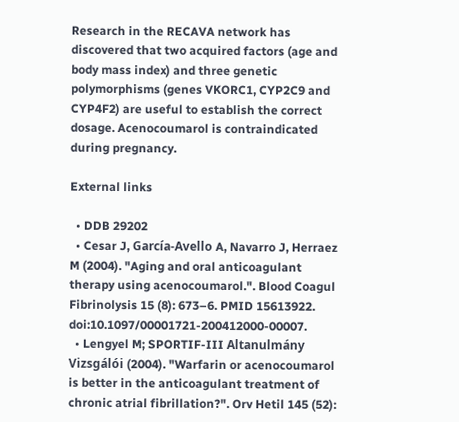Research in the RECAVA network has discovered that two acquired factors (age and body mass index) and three genetic polymorphisms (genes VKORC1, CYP2C9 and CYP4F2) are useful to establish the correct dosage. Acenocoumarol is contraindicated during pregnancy.

External links

  • DDB 29202
  • Cesar J, García-Avello A, Navarro J, Herraez M (2004). "Aging and oral anticoagulant therapy using acenocoumarol.". Blood Coagul Fibrinolysis 15 (8): 673–6. PMID 15613922. doi:10.1097/00001721-200412000-00007.
  • Lengyel M; SPORTIF-III Altanulmány Vizsgálói (2004). "Warfarin or acenocoumarol is better in the anticoagulant treatment of chronic atrial fibrillation?". Orv Hetil 145 (52):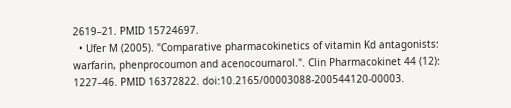2619–21. PMID 15724697.
  • Ufer M (2005). "Comparative pharmacokinetics of vitamin Kd antagonists: warfarin, phenprocoumon and acenocoumarol.". Clin Pharmacokinet 44 (12): 1227–46. PMID 16372822. doi:10.2165/00003088-200544120-00003.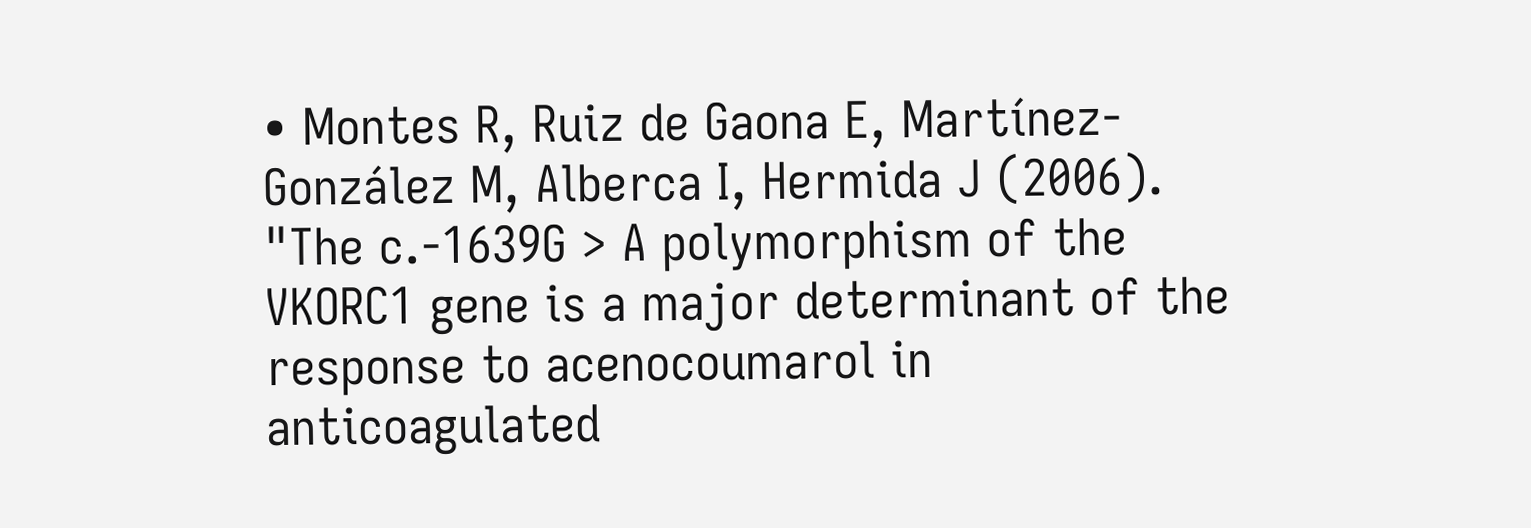• Montes R, Ruiz de Gaona E, Martínez-González M, Alberca I, Hermida J (2006). "The c.-1639G > A polymorphism of the VKORC1 gene is a major determinant of the response to acenocoumarol in anticoagulated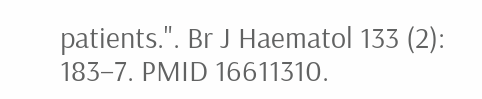patients.". Br J Haematol 133 (2): 183–7. PMID 16611310.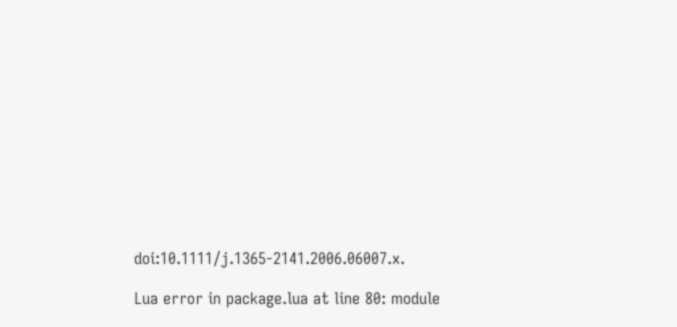doi:10.1111/j.1365-2141.2006.06007.x.

Lua error in package.lua at line 80: module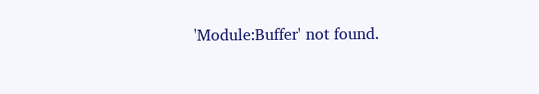'Module:Buffer' not found.